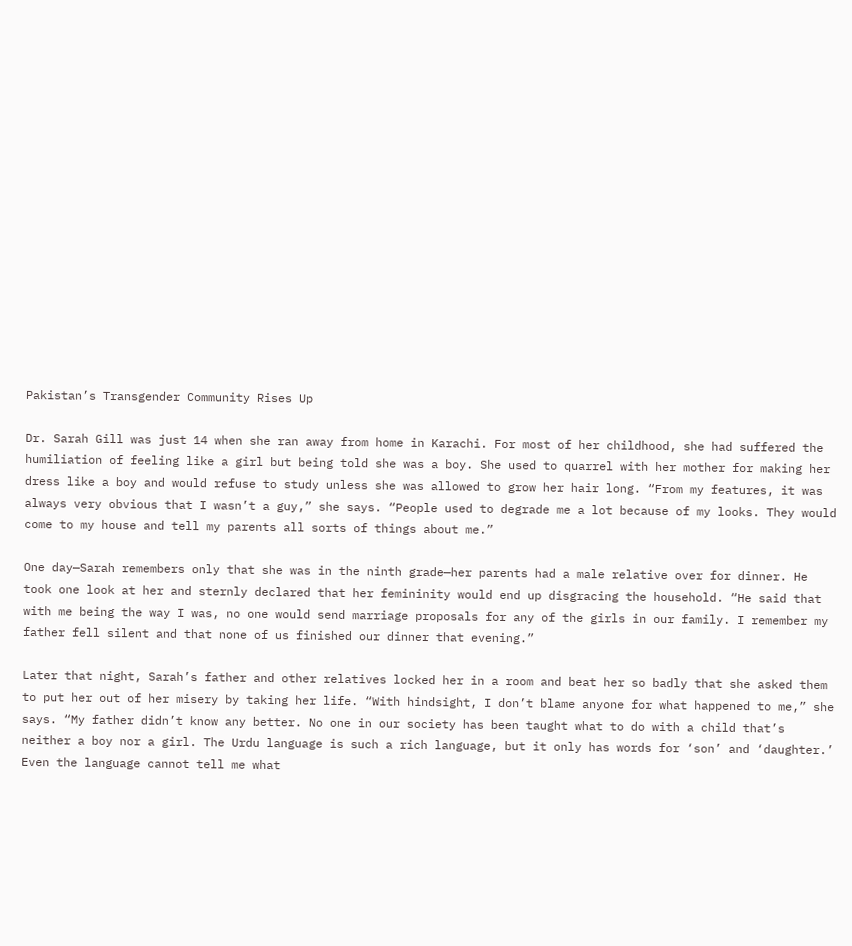Pakistan’s Transgender Community Rises Up

Dr. Sarah Gill was just 14 when she ran away from home in Karachi. For most of her childhood, she had suffered the humiliation of feeling like a girl but being told she was a boy. She used to quarrel with her mother for making her dress like a boy and would refuse to study unless she was allowed to grow her hair long. “From my features, it was always very obvious that I wasn’t a guy,” she says. “People used to degrade me a lot because of my looks. They would come to my house and tell my parents all sorts of things about me.”

One day—Sarah remembers only that she was in the ninth grade—her parents had a male relative over for dinner. He took one look at her and sternly declared that her femininity would end up disgracing the household. “He said that with me being the way I was, no one would send marriage proposals for any of the girls in our family. I remember my father fell silent and that none of us finished our dinner that evening.”

Later that night, Sarah’s father and other relatives locked her in a room and beat her so badly that she asked them to put her out of her misery by taking her life. “With hindsight, I don’t blame anyone for what happened to me,” she says. “My father didn’t know any better. No one in our society has been taught what to do with a child that’s neither a boy nor a girl. The Urdu language is such a rich language, but it only has words for ‘son’ and ‘daughter.’ Even the language cannot tell me what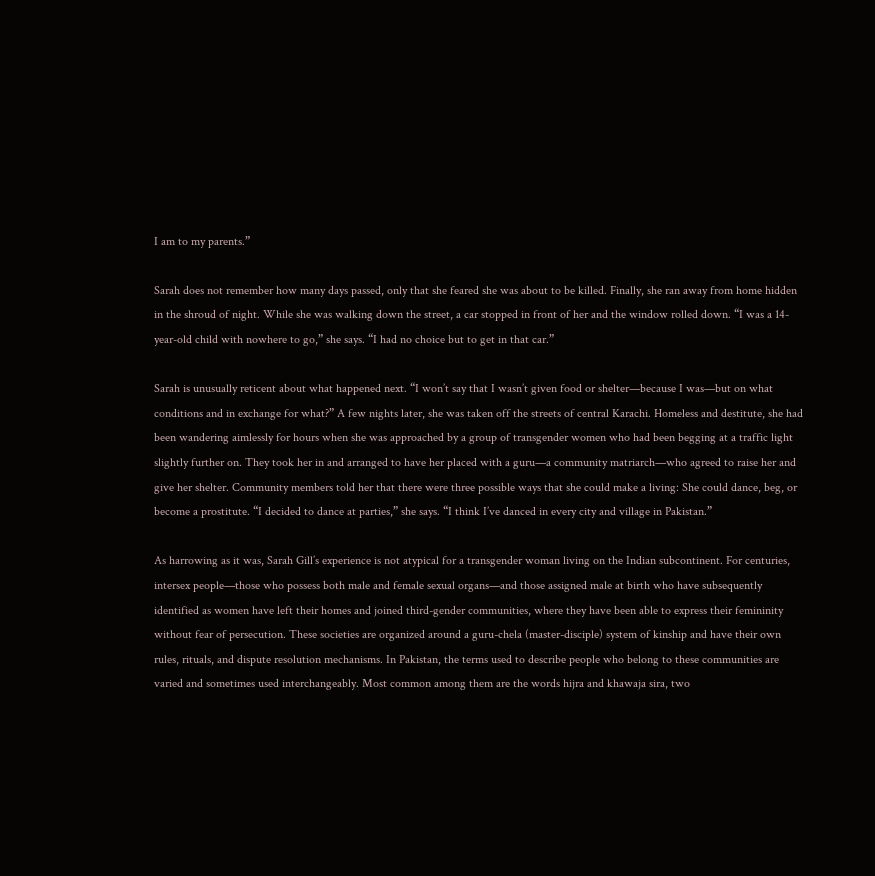I am to my parents.”

Sarah does not remember how many days passed, only that she feared she was about to be killed. Finally, she ran away from home hidden in the shroud of night. While she was walking down the street, a car stopped in front of her and the window rolled down. “I was a 14-year-old child with nowhere to go,” she says. “I had no choice but to get in that car.”

Sarah is unusually reticent about what happened next. “I won’t say that I wasn’t given food or shelter—because I was—but on what conditions and in exchange for what?” A few nights later, she was taken off the streets of central Karachi. Homeless and destitute, she had been wandering aimlessly for hours when she was approached by a group of transgender women who had been begging at a traffic light slightly further on. They took her in and arranged to have her placed with a guru—a community matriarch—who agreed to raise her and give her shelter. Community members told her that there were three possible ways that she could make a living: She could dance, beg, or become a prostitute. “I decided to dance at parties,” she says. “I think I’ve danced in every city and village in Pakistan.”

As harrowing as it was, Sarah Gill’s experience is not atypical for a transgender woman living on the Indian subcontinent. For centuries, intersex people—those who possess both male and female sexual organs—and those assigned male at birth who have subsequently identified as women have left their homes and joined third-gender communities, where they have been able to express their femininity without fear of persecution. These societies are organized around a guru-chela (master-disciple) system of kinship and have their own rules, rituals, and dispute resolution mechanisms. In Pakistan, the terms used to describe people who belong to these communities are varied and sometimes used interchangeably. Most common among them are the words hijra and khawaja sira, two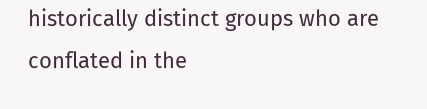historically distinct groups who are conflated in the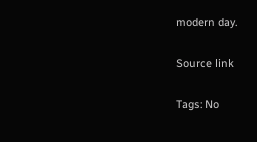modern day.

Source link

Tags: No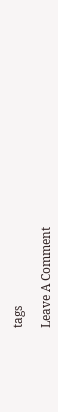tags

Leave A Comment